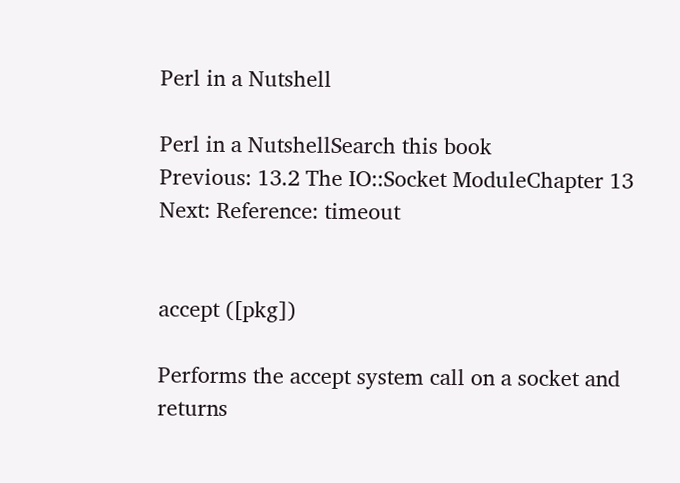Perl in a Nutshell

Perl in a NutshellSearch this book
Previous: 13.2 The IO::Socket ModuleChapter 13
Next: Reference: timeout


accept ([pkg])

Performs the accept system call on a socket and returns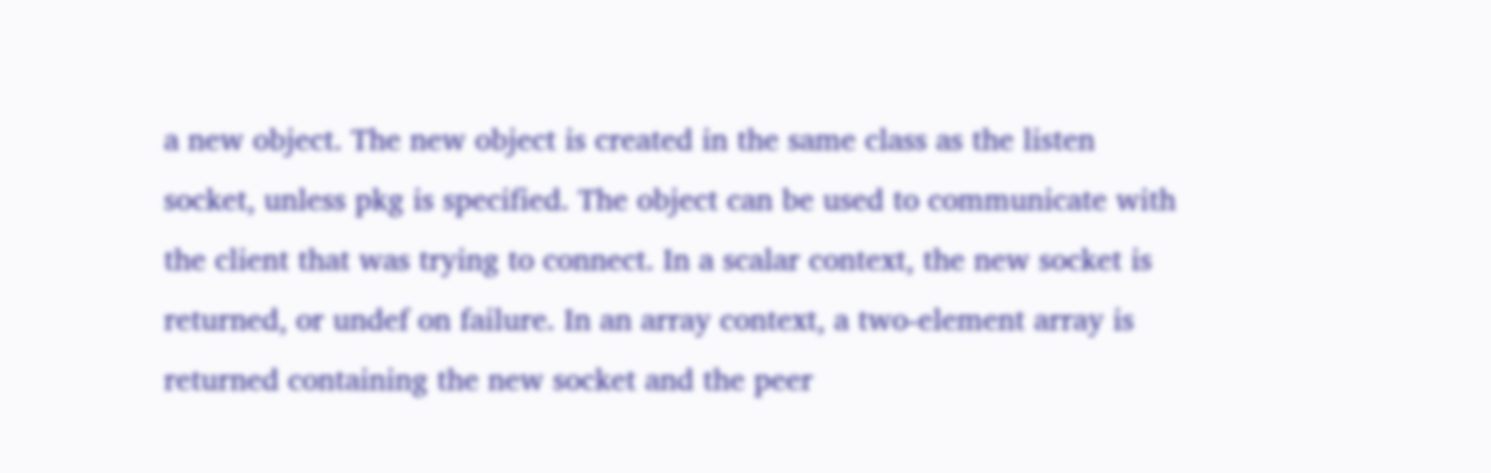a new object. The new object is created in the same class as the listen socket, unless pkg is specified. The object can be used to communicate with the client that was trying to connect. In a scalar context, the new socket is returned, or undef on failure. In an array context, a two-element array is returned containing the new socket and the peer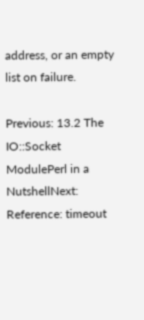address, or an empty list on failure.

Previous: 13.2 The IO::Socket ModulePerl in a NutshellNext: Reference: timeout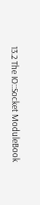13.2 The IO::Socket ModuleBook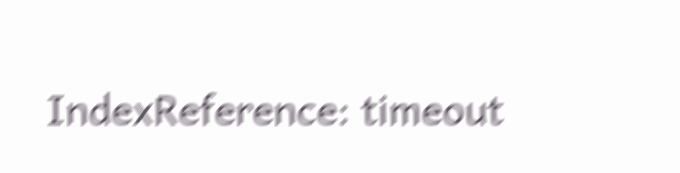IndexReference: timeout